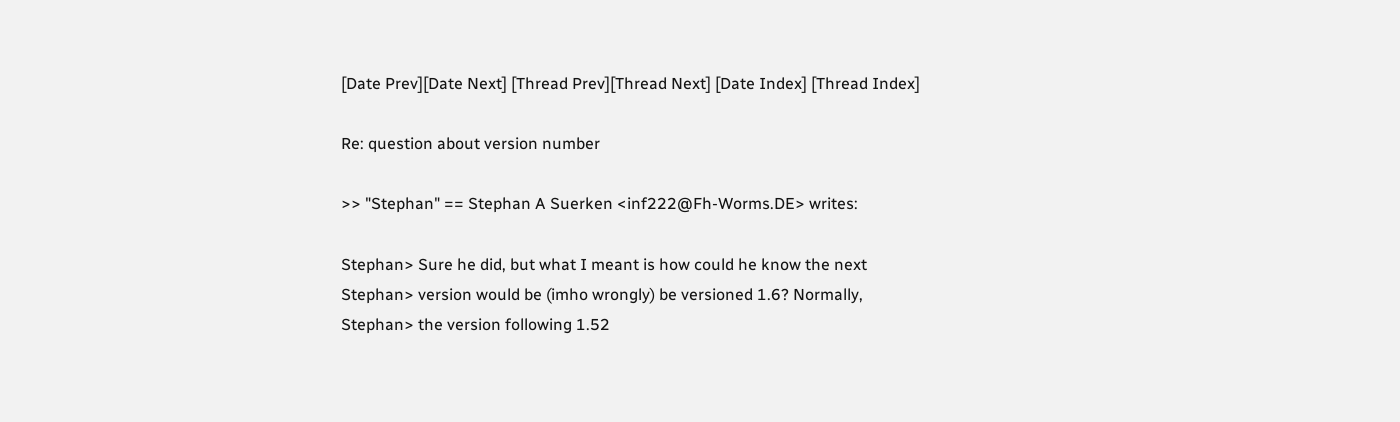[Date Prev][Date Next] [Thread Prev][Thread Next] [Date Index] [Thread Index]

Re: question about version number

>> "Stephan" == Stephan A Suerken <inf222@Fh-Worms.DE> writes:

Stephan> Sure he did, but what I meant is how could he know the next
Stephan> version would be (imho wrongly) be versioned 1.6? Normally,
Stephan> the version following 1.52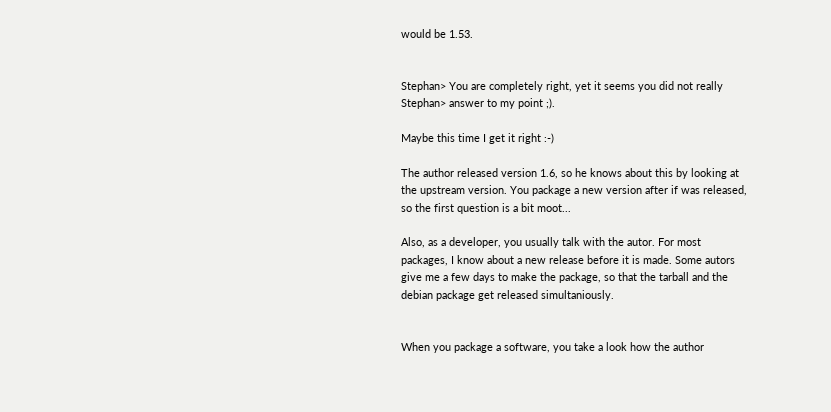would be 1.53.


Stephan> You are completely right, yet it seems you did not really
Stephan> answer to my point ;).

Maybe this time I get it right :-)

The author released version 1.6, so he knows about this by looking at
the upstream version. You package a new version after if was released,
so the first question is a bit moot...

Also, as a developer, you usually talk with the autor. For most
packages, I know about a new release before it is made. Some autors
give me a few days to make the package, so that the tarball and the
debian package get released simultaniously.


When you package a software, you take a look how the author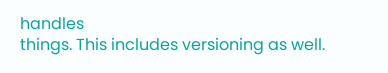handles
things. This includes versioning as well.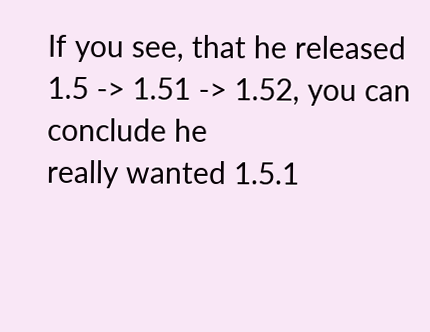If you see, that he released 1.5 -> 1.51 -> 1.52, you can conclude he
really wanted 1.5.1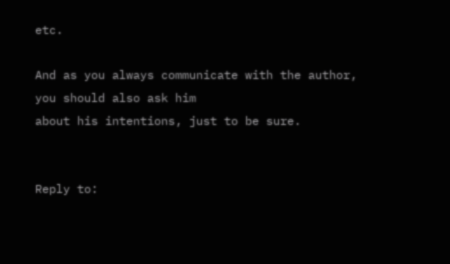etc.

And as you always communicate with the author, you should also ask him
about his intentions, just to be sure.


Reply to: